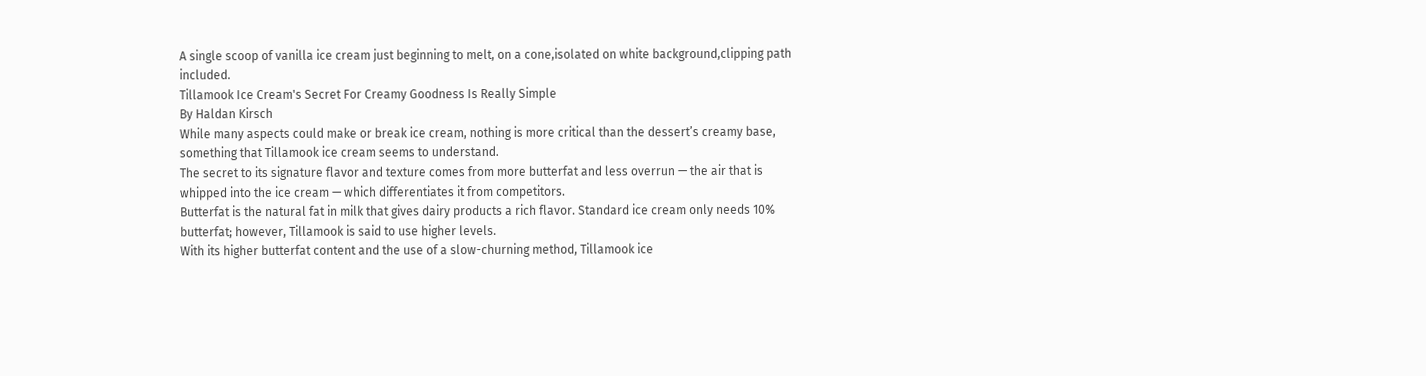A single scoop of vanilla ice cream just beginning to melt, on a cone,isolated on white background,clipping path included.
Tillamook Ice Cream's Secret For Creamy Goodness Is Really Simple
By Haldan Kirsch
While many aspects could make or break ice cream, nothing is more critical than the dessert’s creamy base, something that Tillamook ice cream seems to understand.
The secret to its signature flavor and texture comes from more butterfat and less overrun — the air that is whipped into the ice cream — which differentiates it from competitors.
Butterfat is the natural fat in milk that gives dairy products a rich flavor. Standard ice cream only needs 10% butterfat; however, Tillamook is said to use higher levels.
With its higher butterfat content and the use of a slow-churning method, Tillamook ice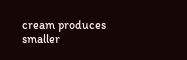cream produces smaller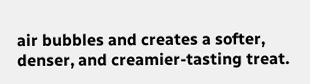air bubbles and creates a softer, denser, and creamier-tasting treat.